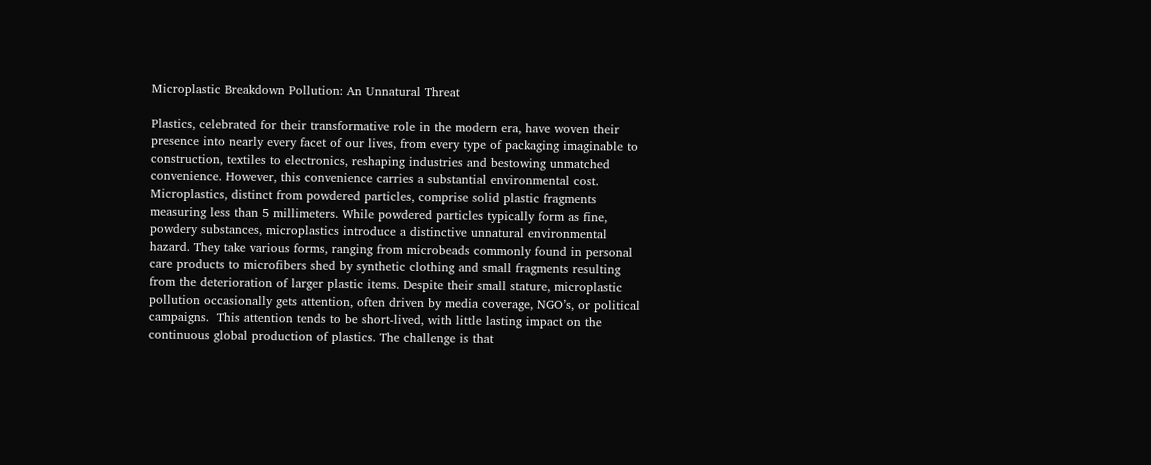Microplastic Breakdown Pollution: An Unnatural Threat

Plastics, celebrated for their transformative role in the modern era, have woven their presence into nearly every facet of our lives, from every type of packaging imaginable to construction, textiles to electronics, reshaping industries and bestowing unmatched convenience. However, this convenience carries a substantial environmental cost. Microplastics, distinct from powdered particles, comprise solid plastic fragments measuring less than 5 millimeters. While powdered particles typically form as fine, powdery substances, microplastics introduce a distinctive unnatural environmental hazard. They take various forms, ranging from microbeads commonly found in personal care products to microfibers shed by synthetic clothing and small fragments resulting from the deterioration of larger plastic items. Despite their small stature, microplastic pollution occasionally gets attention, often driven by media coverage, NGO’s, or political campaigns.  This attention tends to be short-lived, with little lasting impact on the continuous global production of plastics. The challenge is that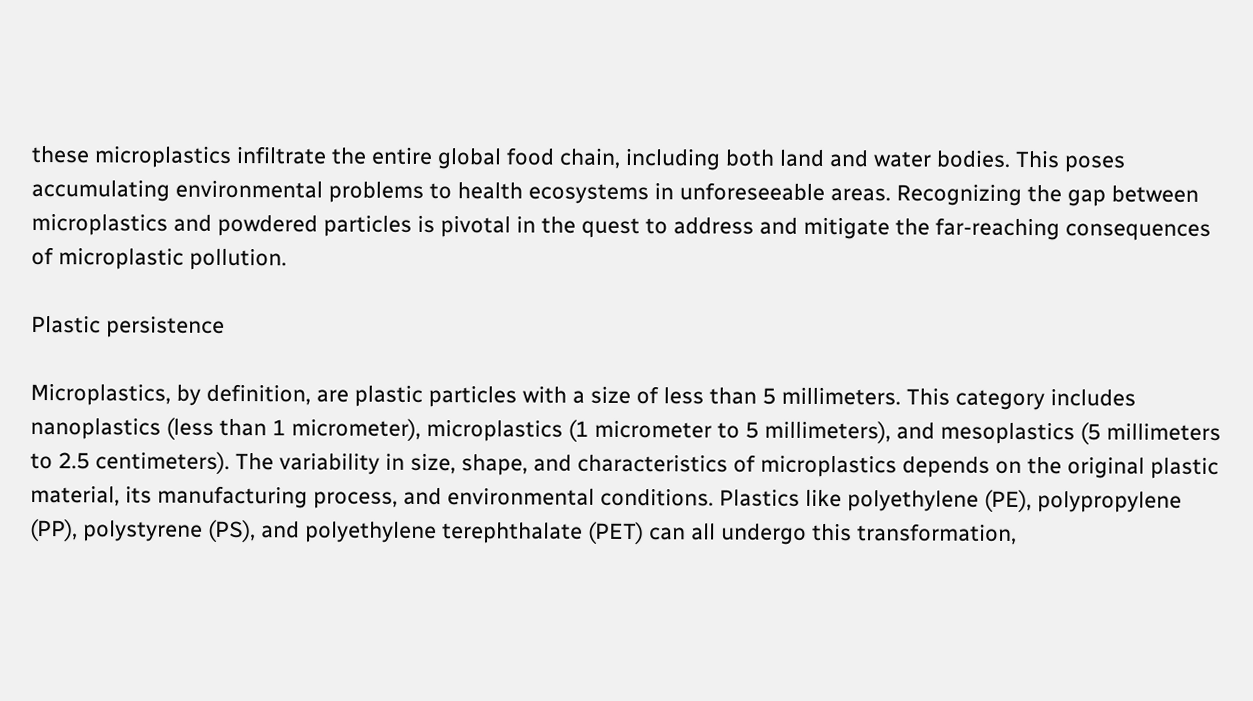these microplastics infiltrate the entire global food chain, including both land and water bodies. This poses accumulating environmental problems to health ecosystems in unforeseeable areas. Recognizing the gap between microplastics and powdered particles is pivotal in the quest to address and mitigate the far-reaching consequences of microplastic pollution.

Plastic persistence

Microplastics, by definition, are plastic particles with a size of less than 5 millimeters. This category includes nanoplastics (less than 1 micrometer), microplastics (1 micrometer to 5 millimeters), and mesoplastics (5 millimeters to 2.5 centimeters). The variability in size, shape, and characteristics of microplastics depends on the original plastic material, its manufacturing process, and environmental conditions. Plastics like polyethylene (PE), polypropylene (PP), polystyrene (PS), and polyethylene terephthalate (PET) can all undergo this transformation,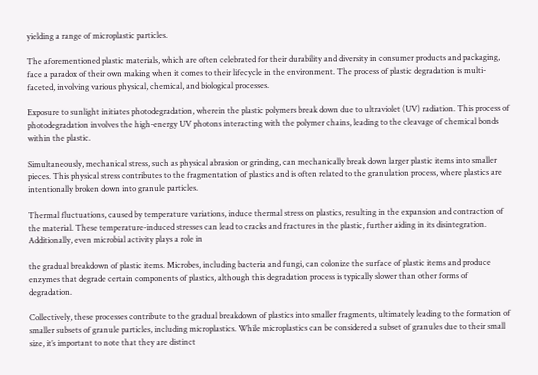yielding a range of microplastic particles.

The aforementioned plastic materials, which are often celebrated for their durability and diversity in consumer products and packaging, face a paradox of their own making when it comes to their lifecycle in the environment. The process of plastic degradation is multi-faceted, involving various physical, chemical, and biological processes.

Exposure to sunlight initiates photodegradation, wherein the plastic polymers break down due to ultraviolet (UV) radiation. This process of photodegradation involves the high-energy UV photons interacting with the polymer chains, leading to the cleavage of chemical bonds within the plastic.

Simultaneously, mechanical stress, such as physical abrasion or grinding, can mechanically break down larger plastic items into smaller pieces. This physical stress contributes to the fragmentation of plastics and is often related to the granulation process, where plastics are intentionally broken down into granule particles.

Thermal fluctuations, caused by temperature variations, induce thermal stress on plastics, resulting in the expansion and contraction of the material. These temperature-induced stresses can lead to cracks and fractures in the plastic, further aiding in its disintegration. Additionally, even microbial activity plays a role in

the gradual breakdown of plastic items. Microbes, including bacteria and fungi, can colonize the surface of plastic items and produce enzymes that degrade certain components of plastics, although this degradation process is typically slower than other forms of degradation.

Collectively, these processes contribute to the gradual breakdown of plastics into smaller fragments, ultimately leading to the formation of smaller subsets of granule particles, including microplastics. While microplastics can be considered a subset of granules due to their small size, it’s important to note that they are distinct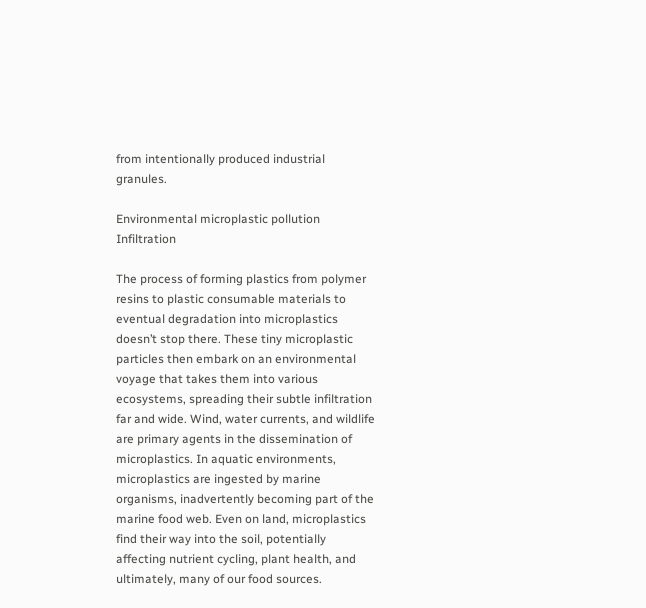from intentionally produced industrial granules.

Environmental microplastic pollution Infiltration

The process of forming plastics from polymer resins to plastic consumable materials to eventual degradation into microplastics doesn’t stop there. These tiny microplastic particles then embark on an environmental voyage that takes them into various ecosystems, spreading their subtle infiltration far and wide. Wind, water currents, and wildlife are primary agents in the dissemination of microplastics. In aquatic environments, microplastics are ingested by marine organisms, inadvertently becoming part of the marine food web. Even on land, microplastics find their way into the soil, potentially affecting nutrient cycling, plant health, and ultimately, many of our food sources.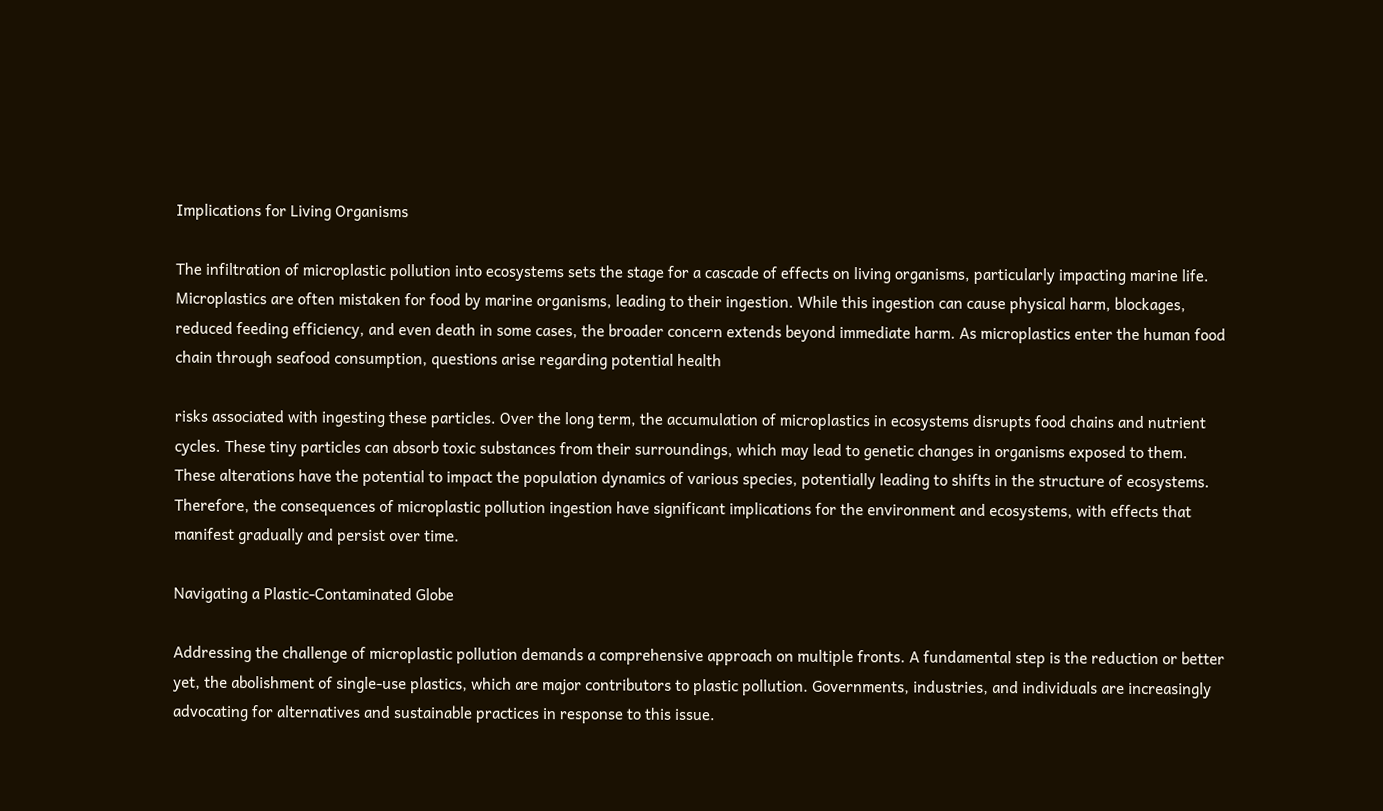Implications for Living Organisms

The infiltration of microplastic pollution into ecosystems sets the stage for a cascade of effects on living organisms, particularly impacting marine life. Microplastics are often mistaken for food by marine organisms, leading to their ingestion. While this ingestion can cause physical harm, blockages, reduced feeding efficiency, and even death in some cases, the broader concern extends beyond immediate harm. As microplastics enter the human food chain through seafood consumption, questions arise regarding potential health

risks associated with ingesting these particles. Over the long term, the accumulation of microplastics in ecosystems disrupts food chains and nutrient cycles. These tiny particles can absorb toxic substances from their surroundings, which may lead to genetic changes in organisms exposed to them. These alterations have the potential to impact the population dynamics of various species, potentially leading to shifts in the structure of ecosystems. Therefore, the consequences of microplastic pollution ingestion have significant implications for the environment and ecosystems, with effects that manifest gradually and persist over time.

Navigating a Plastic-Contaminated Globe

Addressing the challenge of microplastic pollution demands a comprehensive approach on multiple fronts. A fundamental step is the reduction or better yet, the abolishment of single-use plastics, which are major contributors to plastic pollution. Governments, industries, and individuals are increasingly advocating for alternatives and sustainable practices in response to this issue.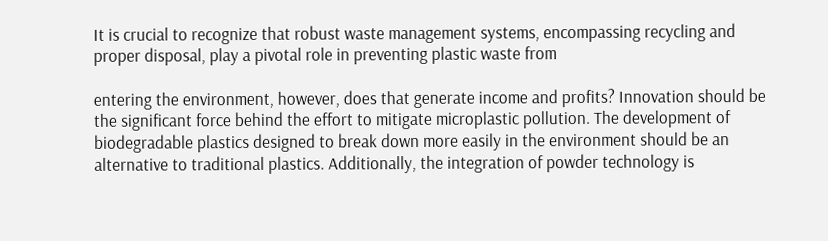It is crucial to recognize that robust waste management systems, encompassing recycling and proper disposal, play a pivotal role in preventing plastic waste from

entering the environment, however, does that generate income and profits? Innovation should be the significant force behind the effort to mitigate microplastic pollution. The development of biodegradable plastics designed to break down more easily in the environment should be an alternative to traditional plastics. Additionally, the integration of powder technology is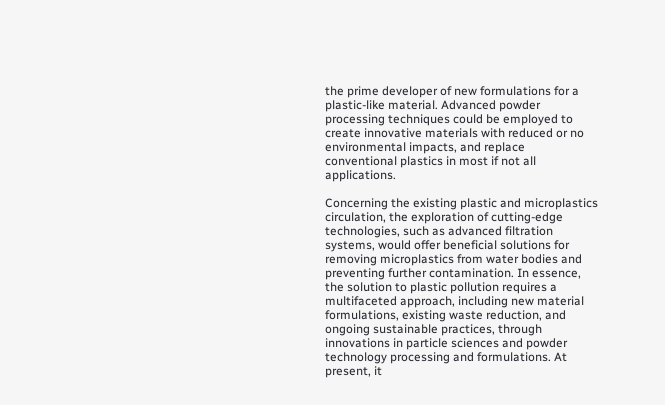the prime developer of new formulations for a plastic-like material. Advanced powder processing techniques could be employed to create innovative materials with reduced or no environmental impacts, and replace conventional plastics in most if not all applications.

Concerning the existing plastic and microplastics circulation, the exploration of cutting-edge technologies, such as advanced filtration systems, would offer beneficial solutions for removing microplastics from water bodies and preventing further contamination. In essence, the solution to plastic pollution requires a multifaceted approach, including new material formulations, existing waste reduction, and ongoing sustainable practices, through innovations in particle sciences and powder technology processing and formulations. At present, it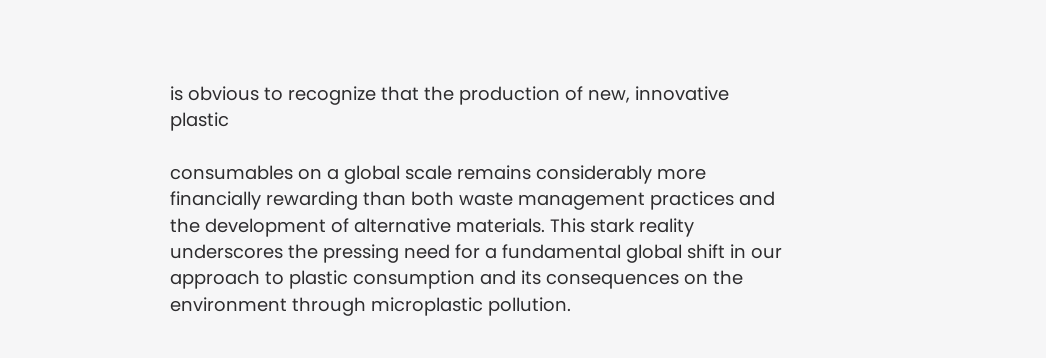is obvious to recognize that the production of new, innovative plastic

consumables on a global scale remains considerably more financially rewarding than both waste management practices and the development of alternative materials. This stark reality underscores the pressing need for a fundamental global shift in our approach to plastic consumption and its consequences on the environment through microplastic pollution.